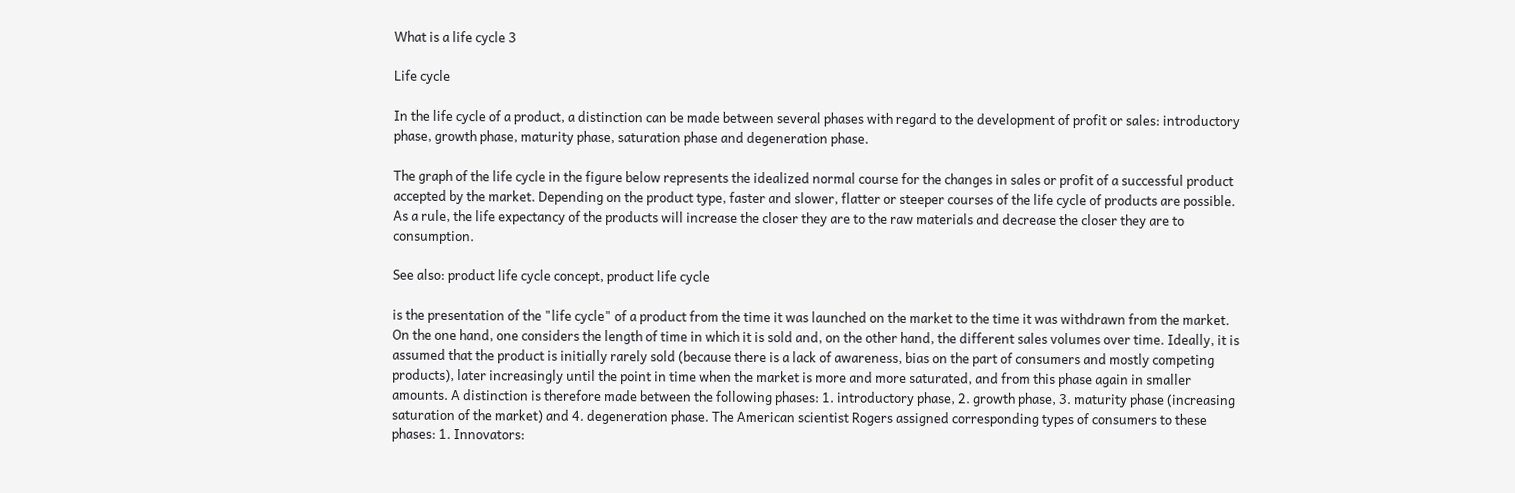What is a life cycle 3

Life cycle

In the life cycle of a product, a distinction can be made between several phases with regard to the development of profit or sales: introductory phase, growth phase, maturity phase, saturation phase and degeneration phase.

The graph of the life cycle in the figure below represents the idealized normal course for the changes in sales or profit of a successful product accepted by the market. Depending on the product type, faster and slower, flatter or steeper courses of the life cycle of products are possible. As a rule, the life expectancy of the products will increase the closer they are to the raw materials and decrease the closer they are to consumption.

See also: product life cycle concept, product life cycle

is the presentation of the "life cycle" of a product from the time it was launched on the market to the time it was withdrawn from the market. On the one hand, one considers the length of time in which it is sold and, on the other hand, the different sales volumes over time. Ideally, it is assumed that the product is initially rarely sold (because there is a lack of awareness, bias on the part of consumers and mostly competing products), later increasingly until the point in time when the market is more and more saturated, and from this phase again in smaller amounts. A distinction is therefore made between the following phases: 1. introductory phase, 2. growth phase, 3. maturity phase (increasing saturation of the market) and 4. degeneration phase. The American scientist Rogers assigned corresponding types of consumers to these phases: 1. Innovators: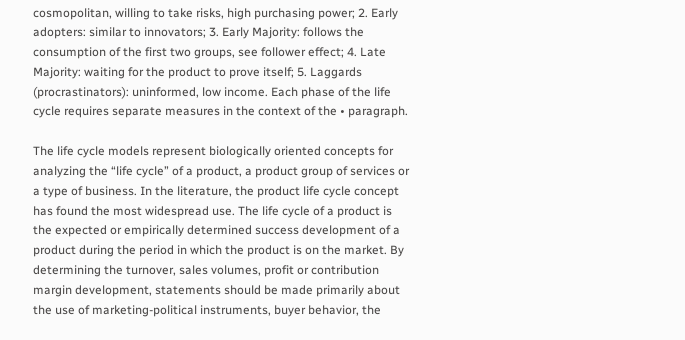cosmopolitan, willing to take risks, high purchasing power; 2. Early adopters: similar to innovators; 3. Early Majority: follows the consumption of the first two groups, see follower effect; 4. Late Majority: waiting for the product to prove itself; 5. Laggards (procrastinators): uninformed, low income. Each phase of the life cycle requires separate measures in the context of the • paragraph.

The life cycle models represent biologically oriented concepts for analyzing the “life cycle” of a product, a product group of services or a type of business. In the literature, the product life cycle concept has found the most widespread use. The life cycle of a product is the expected or empirically determined success development of a product during the period in which the product is on the market. By determining the turnover, sales volumes, profit or contribution margin development, statements should be made primarily about the use of marketing-political instruments, buyer behavior, the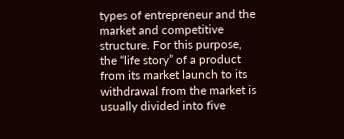types of entrepreneur and the market and competitive structure. For this purpose, the “life story” of a product from its market launch to its withdrawal from the market is usually divided into five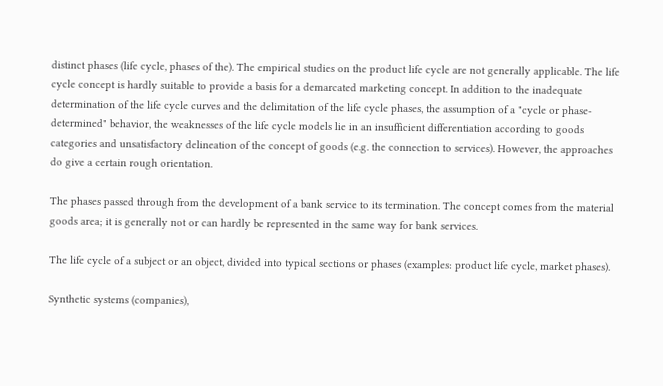distinct phases (life cycle, phases of the). The empirical studies on the product life cycle are not generally applicable. The life cycle concept is hardly suitable to provide a basis for a demarcated marketing concept. In addition to the inadequate determination of the life cycle curves and the delimitation of the life cycle phases, the assumption of a "cycle or phase-determined" behavior, the weaknesses of the life cycle models lie in an insufficient differentiation according to goods categories and unsatisfactory delineation of the concept of goods (e.g. the connection to services). However, the approaches do give a certain rough orientation.

The phases passed through from the development of a bank service to its termination. The concept comes from the material goods area; it is generally not or can hardly be represented in the same way for bank services.

The life cycle of a subject or an object, divided into typical sections or phases (examples: product life cycle, market phases).

Synthetic systems (companies),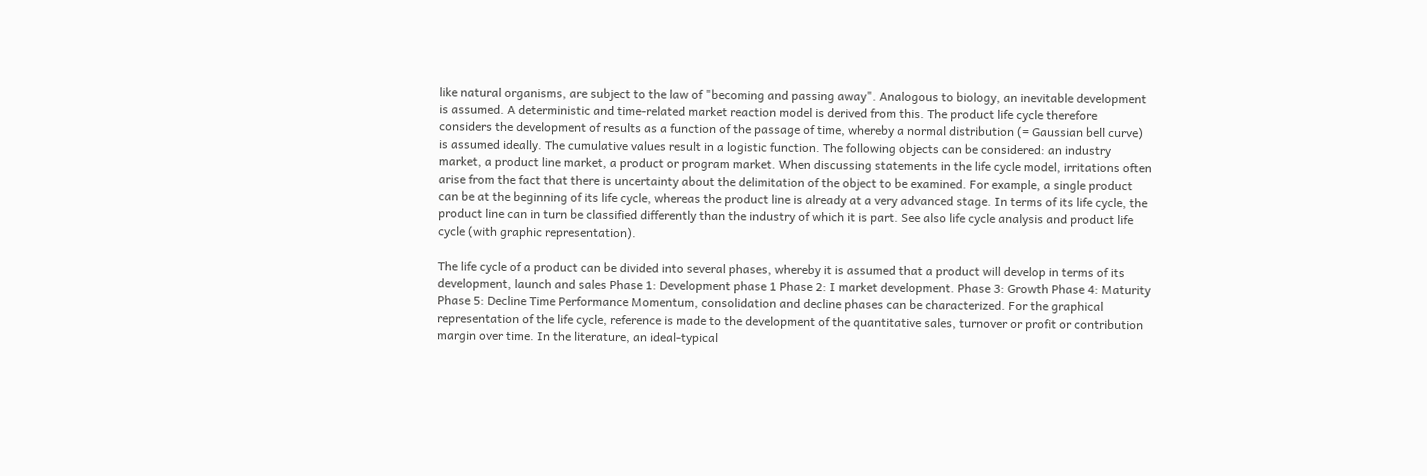like natural organisms, are subject to the law of "becoming and passing away". Analogous to biology, an inevitable development is assumed. A deterministic and time-related market reaction model is derived from this. The product life cycle therefore considers the development of results as a function of the passage of time, whereby a normal distribution (= Gaussian bell curve) is assumed ideally. The cumulative values result in a logistic function. The following objects can be considered: an industry market, a product line market, a product or program market. When discussing statements in the life cycle model, irritations often arise from the fact that there is uncertainty about the delimitation of the object to be examined. For example, a single product can be at the beginning of its life cycle, whereas the product line is already at a very advanced stage. In terms of its life cycle, the product line can in turn be classified differently than the industry of which it is part. See also life cycle analysis and product life cycle (with graphic representation).

The life cycle of a product can be divided into several phases, whereby it is assumed that a product will develop in terms of its development, launch and sales Phase 1: Development phase 1 Phase 2: I market development. Phase 3: Growth Phase 4: Maturity Phase 5: Decline Time Performance Momentum, consolidation and decline phases can be characterized. For the graphical representation of the life cycle, reference is made to the development of the quantitative sales, turnover or profit or contribution margin over time. In the literature, an ideal-typical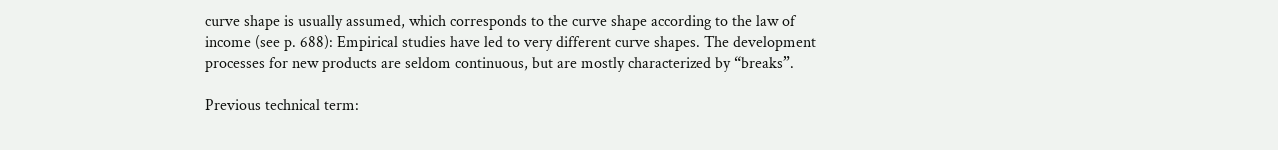curve shape is usually assumed, which corresponds to the curve shape according to the law of income (see p. 688): Empirical studies have led to very different curve shapes. The development processes for new products are seldom continuous, but are mostly characterized by “breaks”.

Previous technical term: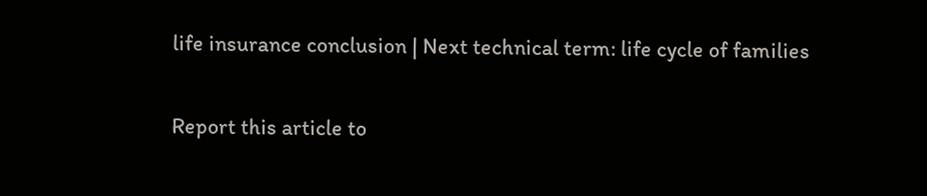life insurance conclusion | Next technical term: life cycle of families

Report this article to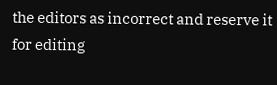the editors as incorrect and reserve it for editing